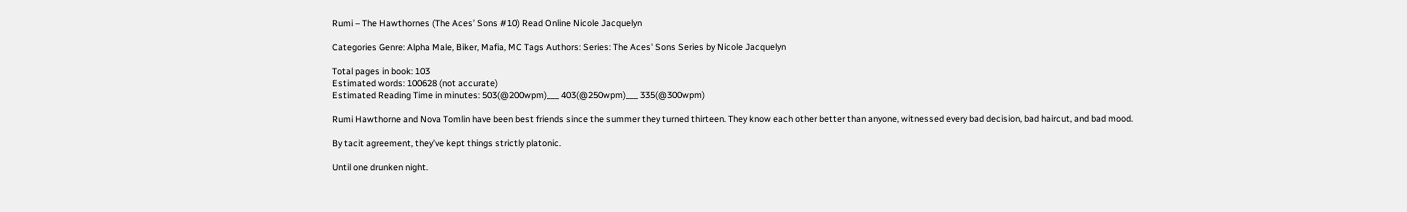Rumi – The Hawthornes (The Aces’ Sons #10) Read Online Nicole Jacquelyn

Categories Genre: Alpha Male, Biker, Mafia, MC Tags Authors: Series: The Aces' Sons Series by Nicole Jacquelyn

Total pages in book: 103
Estimated words: 100628 (not accurate)
Estimated Reading Time in minutes: 503(@200wpm)___ 403(@250wpm)___ 335(@300wpm)

Rumi Hawthorne and Nova Tomlin have been best friends since the summer they turned thirteen. They know each other better than anyone, witnessed every bad decision, bad haircut, and bad mood.

By tacit agreement, they’ve kept things strictly platonic.

Until one drunken night.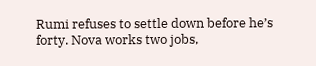Rumi refuses to settle down before he’s forty. Nova works two jobs,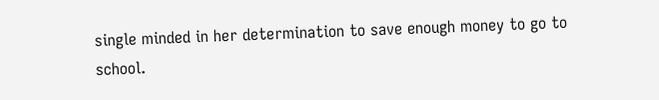single minded in her determination to save enough money to go to school.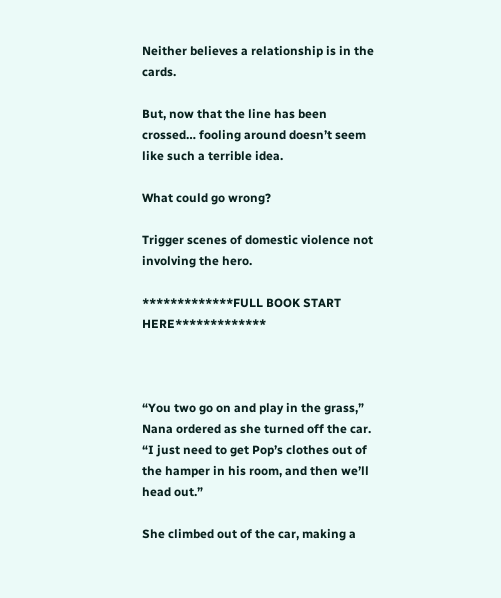Neither believes a relationship is in the cards.

But, now that the line has been crossed… fooling around doesn’t seem like such a terrible idea.

What could go wrong?

Trigger scenes of domestic violence not involving the hero.

*************FULL BOOK START HERE*************



“You two go on and play in the grass,” Nana ordered as she turned off the car. “I just need to get Pop’s clothes out of the hamper in his room, and then we’ll head out.”

She climbed out of the car, making a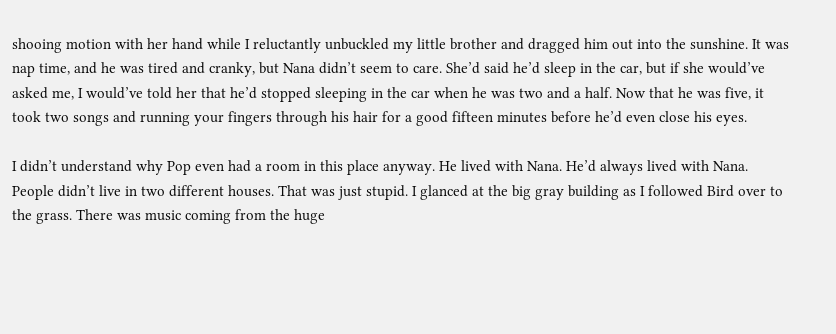shooing motion with her hand while I reluctantly unbuckled my little brother and dragged him out into the sunshine. It was nap time, and he was tired and cranky, but Nana didn’t seem to care. She’d said he’d sleep in the car, but if she would’ve asked me, I would’ve told her that he’d stopped sleeping in the car when he was two and a half. Now that he was five, it took two songs and running your fingers through his hair for a good fifteen minutes before he’d even close his eyes.

I didn’t understand why Pop even had a room in this place anyway. He lived with Nana. He’d always lived with Nana. People didn’t live in two different houses. That was just stupid. I glanced at the big gray building as I followed Bird over to the grass. There was music coming from the huge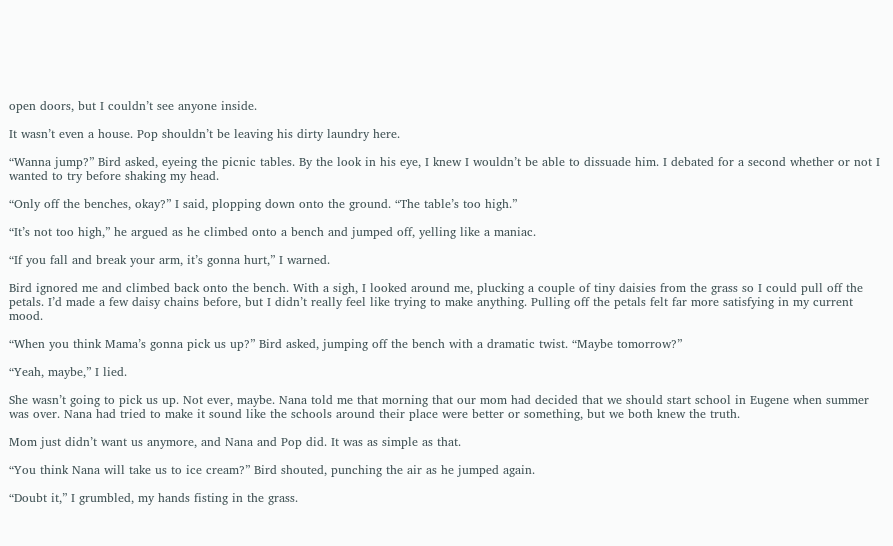open doors, but I couldn’t see anyone inside.

It wasn’t even a house. Pop shouldn’t be leaving his dirty laundry here.

“Wanna jump?” Bird asked, eyeing the picnic tables. By the look in his eye, I knew I wouldn’t be able to dissuade him. I debated for a second whether or not I wanted to try before shaking my head.

“Only off the benches, okay?” I said, plopping down onto the ground. “The table’s too high.”

“It’s not too high,” he argued as he climbed onto a bench and jumped off, yelling like a maniac.

“If you fall and break your arm, it’s gonna hurt,” I warned.

Bird ignored me and climbed back onto the bench. With a sigh, I looked around me, plucking a couple of tiny daisies from the grass so I could pull off the petals. I’d made a few daisy chains before, but I didn’t really feel like trying to make anything. Pulling off the petals felt far more satisfying in my current mood.

“When you think Mama’s gonna pick us up?” Bird asked, jumping off the bench with a dramatic twist. “Maybe tomorrow?”

“Yeah, maybe,” I lied.

She wasn’t going to pick us up. Not ever, maybe. Nana told me that morning that our mom had decided that we should start school in Eugene when summer was over. Nana had tried to make it sound like the schools around their place were better or something, but we both knew the truth.

Mom just didn’t want us anymore, and Nana and Pop did. It was as simple as that.

“You think Nana will take us to ice cream?” Bird shouted, punching the air as he jumped again.

“Doubt it,” I grumbled, my hands fisting in the grass.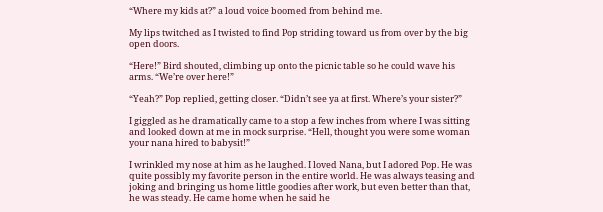“Where my kids at?” a loud voice boomed from behind me.

My lips twitched as I twisted to find Pop striding toward us from over by the big open doors.

“Here!” Bird shouted, climbing up onto the picnic table so he could wave his arms. “We’re over here!”

“Yeah?” Pop replied, getting closer. “Didn’t see ya at first. Where’s your sister?”

I giggled as he dramatically came to a stop a few inches from where I was sitting and looked down at me in mock surprise. “Hell, thought you were some woman your nana hired to babysit!”

I wrinkled my nose at him as he laughed. I loved Nana, but I adored Pop. He was quite possibly my favorite person in the entire world. He was always teasing and joking and bringing us home little goodies after work, but even better than that, he was steady. He came home when he said he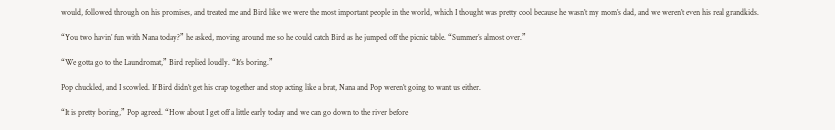would, followed through on his promises, and treated me and Bird like we were the most important people in the world, which I thought was pretty cool because he wasn’t my mom’s dad, and we weren’t even his real grandkids.

“You two havin’ fun with Nana today?” he asked, moving around me so he could catch Bird as he jumped off the picnic table. “Summer’s almost over.”

“We gotta go to the Laundromat,” Bird replied loudly. “It’s boring.”

Pop chuckled, and I scowled. If Bird didn’t get his crap together and stop acting like a brat, Nana and Pop weren’t going to want us either.

“It is pretty boring,” Pop agreed. “How about I get off a little early today and we can go down to the river before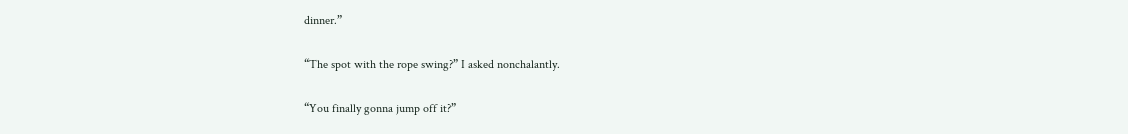dinner.”

“The spot with the rope swing?” I asked nonchalantly.

“You finally gonna jump off it?”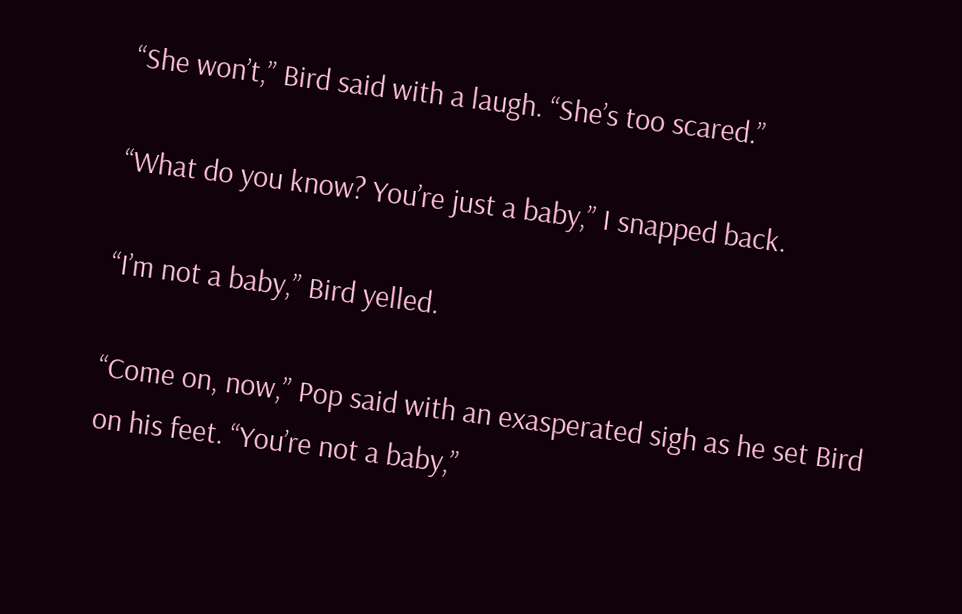“She won’t,” Bird said with a laugh. “She’s too scared.”

“What do you know? You’re just a baby,” I snapped back.

“I’m not a baby,” Bird yelled.

“Come on, now,” Pop said with an exasperated sigh as he set Bird on his feet. “You’re not a baby,”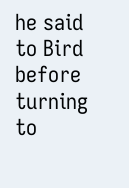he said to Bird before turning to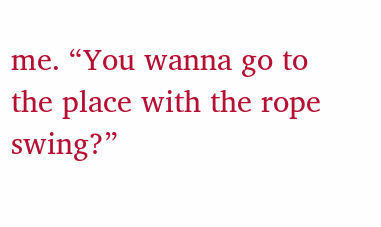me. “You wanna go to the place with the rope swing?”